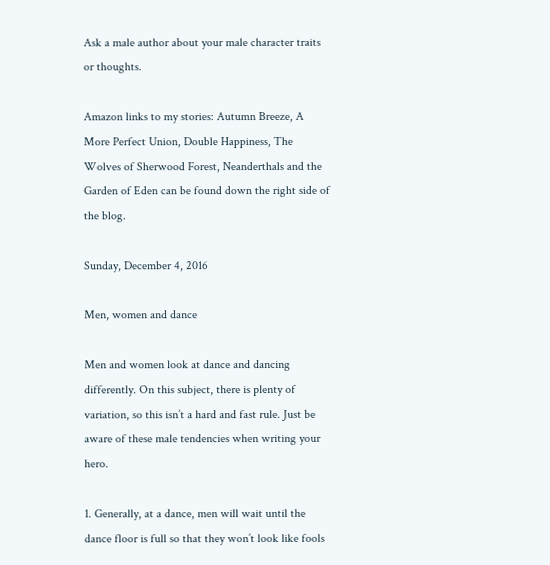Ask a male author about your male character traits or thoughts.

Amazon links to my stories: Autumn Breeze, A More Perfect Union, Double Happiness, The Wolves of Sherwood Forest, Neanderthals and the Garden of Eden can be found down the right side of the blog.

Sunday, December 4, 2016

Men, women and dance

Men and women look at dance and dancing differently. On this subject, there is plenty of variation, so this isn’t a hard and fast rule. Just be aware of these male tendencies when writing your hero.

1. Generally, at a dance, men will wait until the dance floor is full so that they won’t look like fools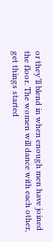or they’ll blend in when enough men have joined the floor. The women will dance with each other, get things started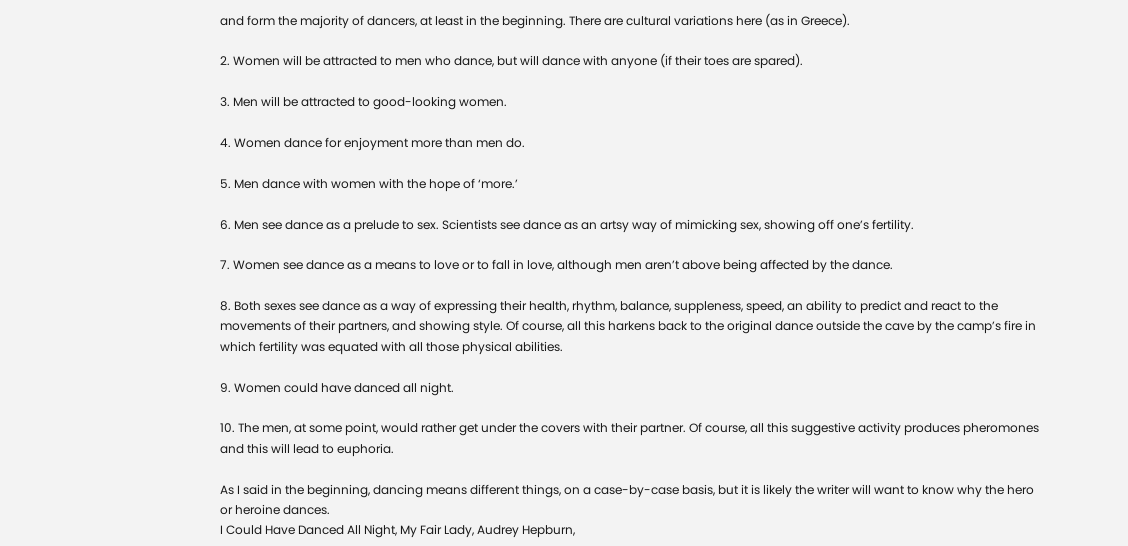and form the majority of dancers, at least in the beginning. There are cultural variations here (as in Greece).

2. Women will be attracted to men who dance, but will dance with anyone (if their toes are spared).

3. Men will be attracted to good-looking women.

4. Women dance for enjoyment more than men do.

5. Men dance with women with the hope of ‘more.’

6. Men see dance as a prelude to sex. Scientists see dance as an artsy way of mimicking sex, showing off one’s fertility.

7. Women see dance as a means to love or to fall in love, although men aren’t above being affected by the dance.

8. Both sexes see dance as a way of expressing their health, rhythm, balance, suppleness, speed, an ability to predict and react to the movements of their partners, and showing style. Of course, all this harkens back to the original dance outside the cave by the camp’s fire in which fertility was equated with all those physical abilities.

9. Women could have danced all night.

10. The men, at some point, would rather get under the covers with their partner. Of course, all this suggestive activity produces pheromones and this will lead to euphoria.

As I said in the beginning, dancing means different things, on a case-by-case basis, but it is likely the writer will want to know why the hero or heroine dances.
I Could Have Danced All Night, My Fair Lady, Audrey Hepburn,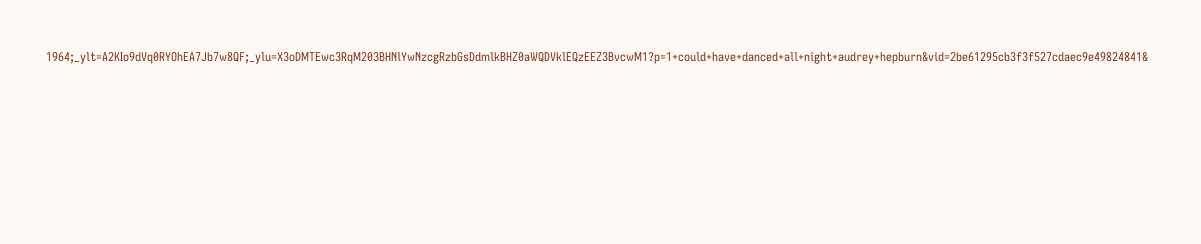1964;_ylt=A2KIo9dVq0RYOhEA7Jb7w8QF;_ylu=X3oDMTEwc3RqM203BHNlYwNzcgRzbGsDdmlkBHZ0aWQDVklEQzEEZ3BvcwM1?p=1+could+have+danced+all+night+audrey+hepburn&vid=2be61295cb3f3f527cdaec9e49824841&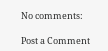No comments:

Post a Comment